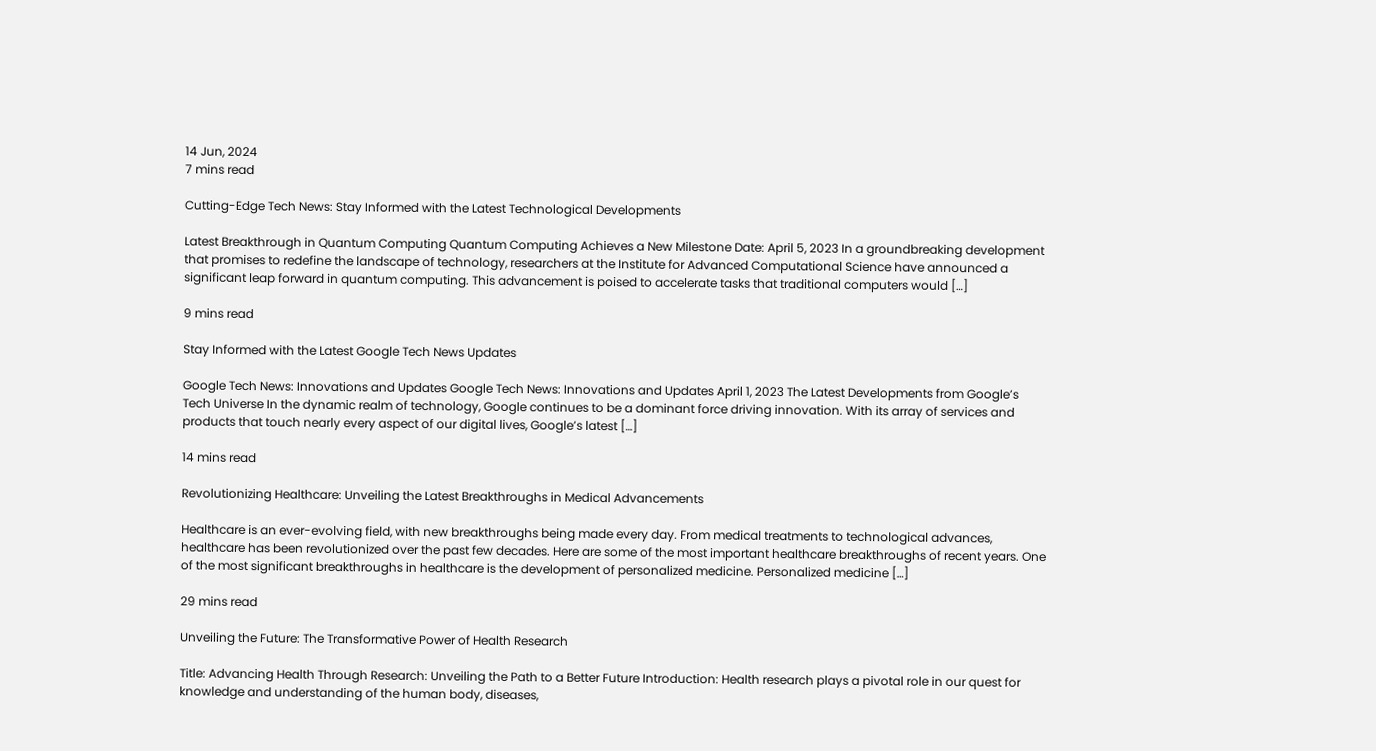14 Jun, 2024
7 mins read

Cutting-Edge Tech News: Stay Informed with the Latest Technological Developments

Latest Breakthrough in Quantum Computing Quantum Computing Achieves a New Milestone Date: April 5, 2023 In a groundbreaking development that promises to redefine the landscape of technology, researchers at the Institute for Advanced Computational Science have announced a significant leap forward in quantum computing. This advancement is poised to accelerate tasks that traditional computers would […]

9 mins read

Stay Informed with the Latest Google Tech News Updates

Google Tech News: Innovations and Updates Google Tech News: Innovations and Updates April 1, 2023 The Latest Developments from Google’s Tech Universe In the dynamic realm of technology, Google continues to be a dominant force driving innovation. With its array of services and products that touch nearly every aspect of our digital lives, Google’s latest […]

14 mins read

Revolutionizing Healthcare: Unveiling the Latest Breakthroughs in Medical Advancements

Healthcare is an ever-evolving field, with new breakthroughs being made every day. From medical treatments to technological advances, healthcare has been revolutionized over the past few decades. Here are some of the most important healthcare breakthroughs of recent years. One of the most significant breakthroughs in healthcare is the development of personalized medicine. Personalized medicine […]

29 mins read

Unveiling the Future: The Transformative Power of Health Research

Title: Advancing Health Through Research: Unveiling the Path to a Better Future Introduction: Health research plays a pivotal role in our quest for knowledge and understanding of the human body, diseases,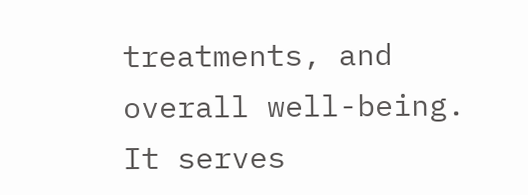treatments, and overall well-being. It serves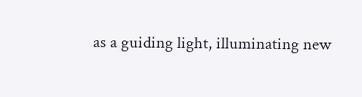as a guiding light, illuminating new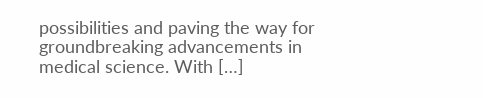possibilities and paving the way for groundbreaking advancements in medical science. With […]